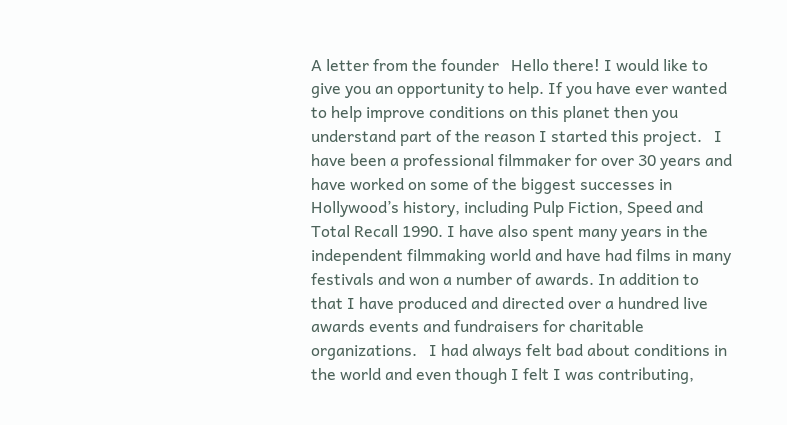A letter from the founder   Hello there! I would like to give you an opportunity to help. If you have ever wanted to help improve conditions on this planet then you understand part of the reason I started this project.   I have been a professional filmmaker for over 30 years and have worked on some of the biggest successes in Hollywood’s history, including Pulp Fiction, Speed and Total Recall 1990. I have also spent many years in the independent filmmaking world and have had films in many festivals and won a number of awards. In addition to that I have produced and directed over a hundred live awards events and fundraisers for charitable organizations.   I had always felt bad about conditions in the world and even though I felt I was contributing,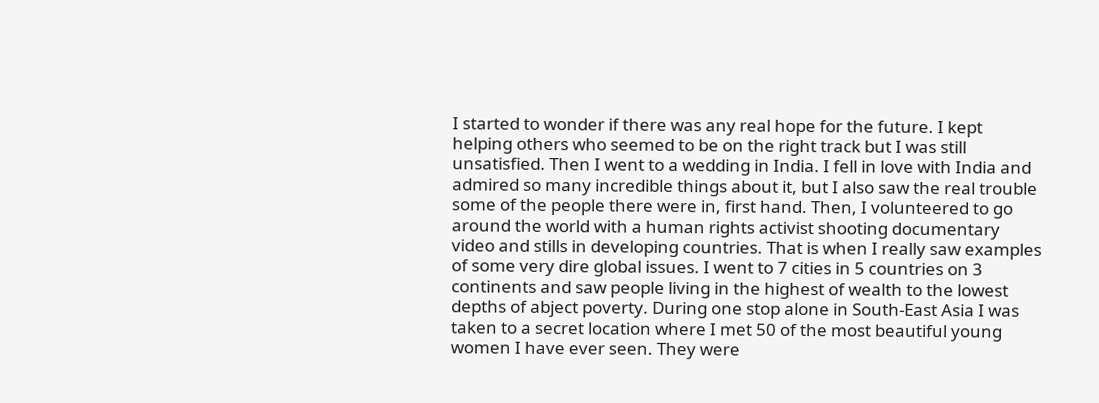I started to wonder if there was any real hope for the future. I kept helping others who seemed to be on the right track but I was still unsatisfied. Then I went to a wedding in India. I fell in love with India and admired so many incredible things about it, but I also saw the real trouble some of the people there were in, first hand. Then, I volunteered to go around the world with a human rights activist shooting documentary video and stills in developing countries. That is when I really saw examples of some very dire global issues. I went to 7 cities in 5 countries on 3 continents and saw people living in the highest of wealth to the lowest depths of abject poverty. During one stop alone in South-East Asia I was taken to a secret location where I met 50 of the most beautiful young women I have ever seen. They were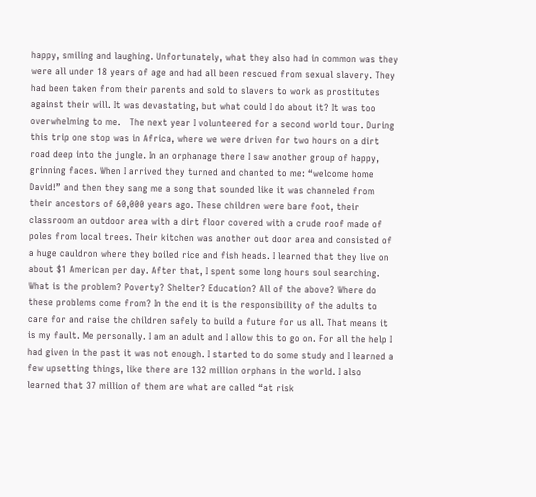happy, smiling and laughing. Unfortunately, what they also had in common was they were all under 18 years of age and had all been rescued from sexual slavery. They had been taken from their parents and sold to slavers to work as prostitutes against their will. It was devastating, but what could I do about it? It was too overwhelming to me.   The next year I volunteered for a second world tour. During this trip one stop was in Africa, where we were driven for two hours on a dirt road deep into the jungle. In an orphanage there I saw another group of happy, grinning faces. When I arrived they turned and chanted to me: “welcome home David!” and then they sang me a song that sounded like it was channeled from their ancestors of 60,000 years ago. These children were bare foot, their classroom an outdoor area with a dirt floor covered with a crude roof made of poles from local trees. Their kitchen was another out door area and consisted of a huge cauldron where they boiled rice and fish heads. I learned that they live on about $1 American per day. After that, I spent some long hours soul searching. What is the problem? Poverty? Shelter? Education? All of the above? Where do these problems come from? In the end it is the responsibility of the adults to care for and raise the children safely to build a future for us all. That means it is my fault. Me personally. I am an adult and I allow this to go on. For all the help I had given in the past it was not enough. I started to do some study and I learned a few upsetting things, like there are 132 million orphans in the world. I also learned that 37 million of them are what are called “at risk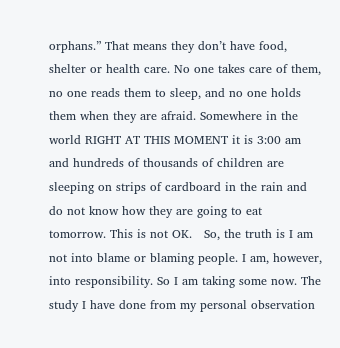orphans.” That means they don’t have food, shelter or health care. No one takes care of them, no one reads them to sleep, and no one holds them when they are afraid. Somewhere in the world RIGHT AT THIS MOMENT it is 3:00 am and hundreds of thousands of children are sleeping on strips of cardboard in the rain and do not know how they are going to eat tomorrow. This is not OK.   So, the truth is I am not into blame or blaming people. I am, however, into responsibility. So I am taking some now. The study I have done from my personal observation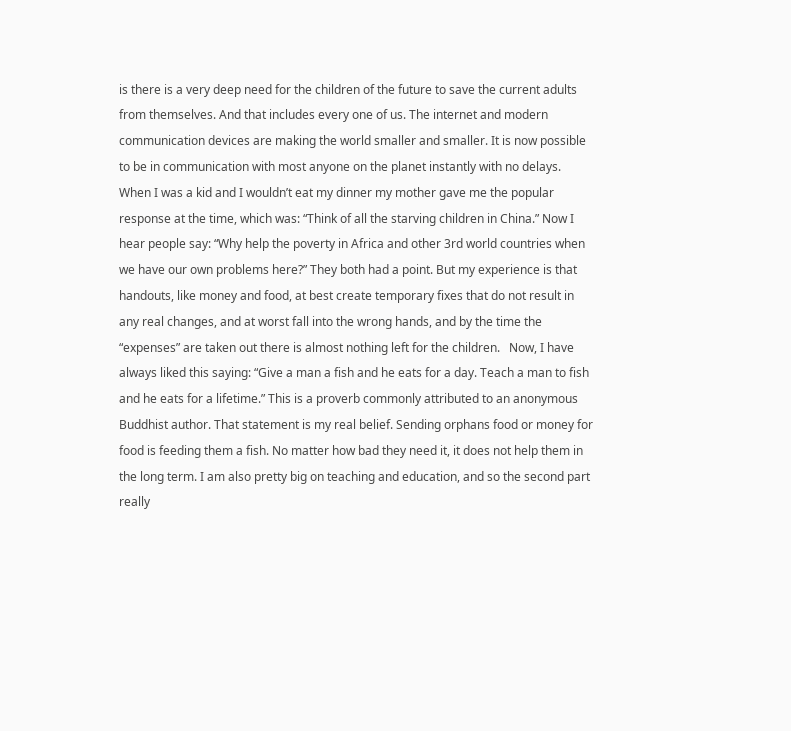is there is a very deep need for the children of the future to save the current adults from themselves. And that includes every one of us. The internet and modern communication devices are making the world smaller and smaller. It is now possible to be in communication with most anyone on the planet instantly with no delays. When I was a kid and I wouldn’t eat my dinner my mother gave me the popular response at the time, which was: “Think of all the starving children in China.” Now I hear people say: “Why help the poverty in Africa and other 3rd world countries when we have our own problems here?” They both had a point. But my experience is that handouts, like money and food, at best create temporary fixes that do not result in any real changes, and at worst fall into the wrong hands, and by the time the “expenses” are taken out there is almost nothing left for the children.   Now, I have always liked this saying: “Give a man a fish and he eats for a day. Teach a man to fish and he eats for a lifetime.” This is a proverb commonly attributed to an anonymous Buddhist author. That statement is my real belief. Sending orphans food or money for food is feeding them a fish. No matter how bad they need it, it does not help them in the long term. I am also pretty big on teaching and education, and so the second part really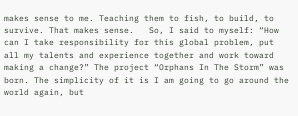makes sense to me. Teaching them to fish, to build, to survive. That makes sense.   So, I said to myself: “How can I take responsibility for this global problem, put all my talents and experience together and work toward making a change?” The project “Orphans In The Storm” was born. The simplicity of it is I am going to go around the world again, but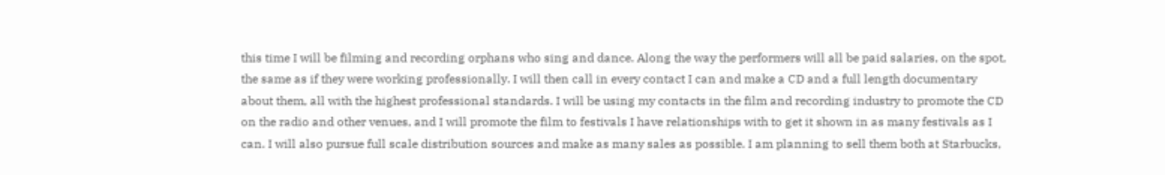this time I will be filming and recording orphans who sing and dance. Along the way the performers will all be paid salaries, on the spot, the same as if they were working professionally. I will then call in every contact I can and make a CD and a full length documentary about them, all with the highest professional standards. I will be using my contacts in the film and recording industry to promote the CD on the radio and other venues, and I will promote the film to festivals I have relationships with to get it shown in as many festivals as I can. I will also pursue full scale distribution sources and make as many sales as possible. I am planning to sell them both at Starbucks,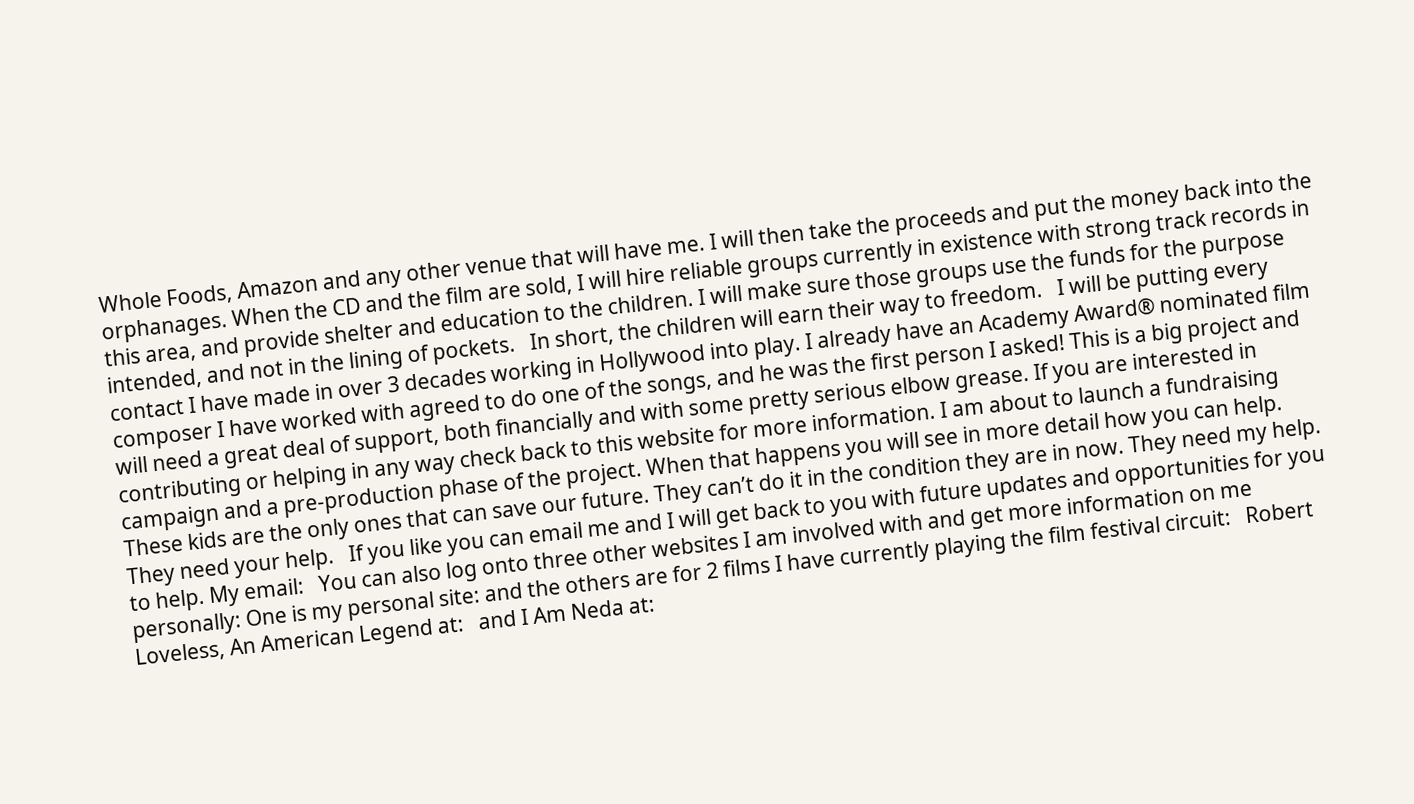Whole Foods, Amazon and any other venue that will have me. I will then take the proceeds and put the money back into the orphanages. When the CD and the film are sold, I will hire reliable groups currently in existence with strong track records in this area, and provide shelter and education to the children. I will make sure those groups use the funds for the purpose intended, and not in the lining of pockets.   In short, the children will earn their way to freedom.   I will be putting every contact I have made in over 3 decades working in Hollywood into play. I already have an Academy Award® nominated film composer I have worked with agreed to do one of the songs, and he was the first person I asked! This is a big project and will need a great deal of support, both financially and with some pretty serious elbow grease. If you are interested in contributing or helping in any way check back to this website for more information. I am about to launch a fundraising campaign and a pre-production phase of the project. When that happens you will see in more detail how you can help.   These kids are the only ones that can save our future. They can’t do it in the condition they are in now. They need my help. They need your help.   If you like you can email me and I will get back to you with future updates and opportunities for you to help. My email:   You can also log onto three other websites I am involved with and get more information on me personally: One is my personal site: and the others are for 2 films I have currently playing the film festival circuit:   Robert Loveless, An American Legend at:   and I Am Neda at: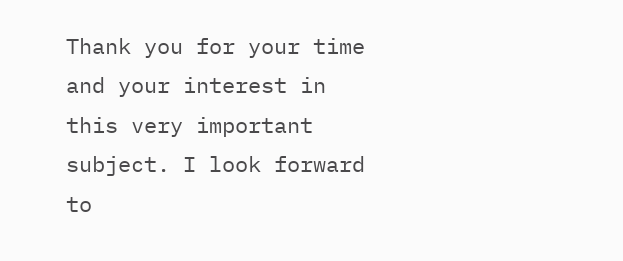Thank you for your time and your interest in this very important subject. I look forward to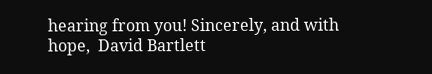hearing from you! Sincerely, and with hope,  David Bartlett